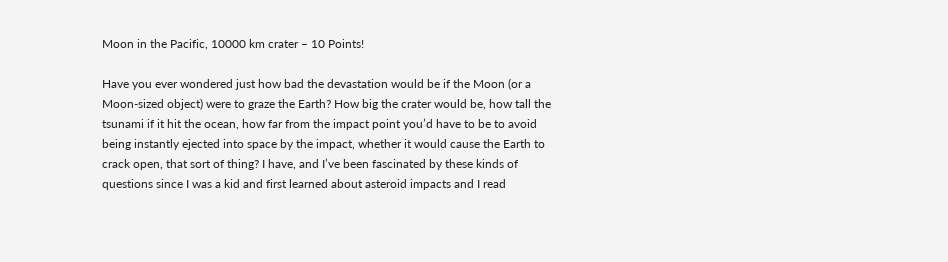Moon in the Pacific, 10000 km crater – 10 Points!

Have you ever wondered just how bad the devastation would be if the Moon (or a Moon-sized object) were to graze the Earth? How big the crater would be, how tall the tsunami if it hit the ocean, how far from the impact point you’d have to be to avoid being instantly ejected into space by the impact, whether it would cause the Earth to crack open, that sort of thing? I have, and I’ve been fascinated by these kinds of questions since I was a kid and first learned about asteroid impacts and I read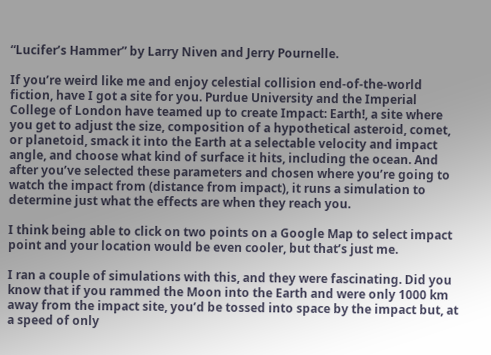“Lucifer’s Hammer” by Larry Niven and Jerry Pournelle.

If you’re weird like me and enjoy celestial collision end-of-the-world fiction, have I got a site for you. Purdue University and the Imperial College of London have teamed up to create Impact: Earth!, a site where you get to adjust the size, composition of a hypothetical asteroid, comet, or planetoid, smack it into the Earth at a selectable velocity and impact angle, and choose what kind of surface it hits, including the ocean. And after you’ve selected these parameters and chosen where you’re going to watch the impact from (distance from impact), it runs a simulation to determine just what the effects are when they reach you.

I think being able to click on two points on a Google Map to select impact point and your location would be even cooler, but that’s just me.

I ran a couple of simulations with this, and they were fascinating. Did you know that if you rammed the Moon into the Earth and were only 1000 km away from the impact site, you’d be tossed into space by the impact but, at a speed of only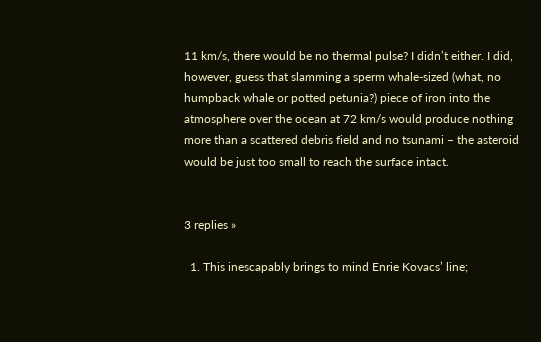11 km/s, there would be no thermal pulse? I didn’t either. I did, however, guess that slamming a sperm whale-sized (what, no humpback whale or potted petunia?) piece of iron into the atmosphere over the ocean at 72 km/s would produce nothing more than a scattered debris field and no tsunami – the asteroid would be just too small to reach the surface intact.


3 replies »

  1. This inescapably brings to mind Enrie Kovacs’ line;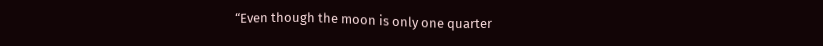“Even though the moon is only one quarter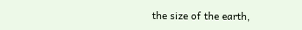the size of the earth,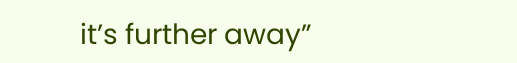it’s further away”